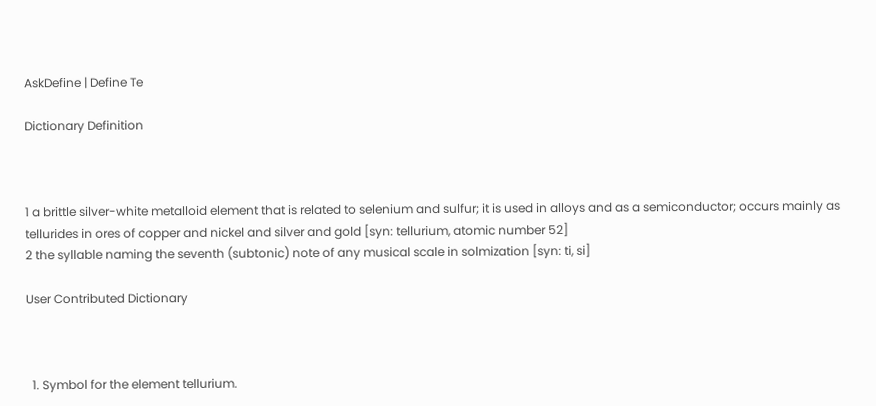AskDefine | Define Te

Dictionary Definition



1 a brittle silver-white metalloid element that is related to selenium and sulfur; it is used in alloys and as a semiconductor; occurs mainly as tellurides in ores of copper and nickel and silver and gold [syn: tellurium, atomic number 52]
2 the syllable naming the seventh (subtonic) note of any musical scale in solmization [syn: ti, si]

User Contributed Dictionary



  1. Symbol for the element tellurium.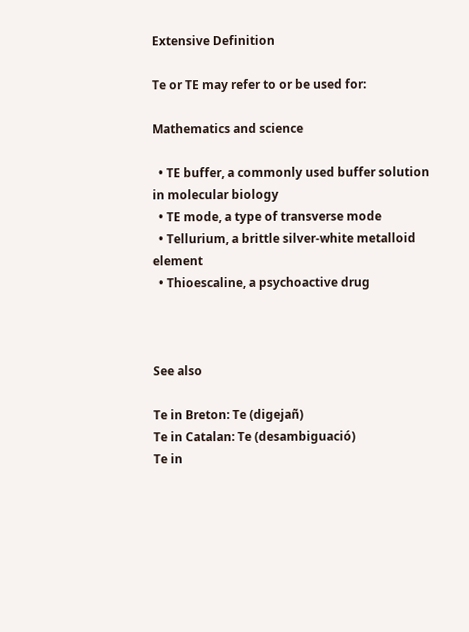Extensive Definition

Te or TE may refer to or be used for:

Mathematics and science

  • TE buffer, a commonly used buffer solution in molecular biology
  • TE mode, a type of transverse mode
  • Tellurium, a brittle silver-white metalloid element
  • Thioescaline, a psychoactive drug



See also

Te in Breton: Te (digejañ)
Te in Catalan: Te (desambiguació)
Te in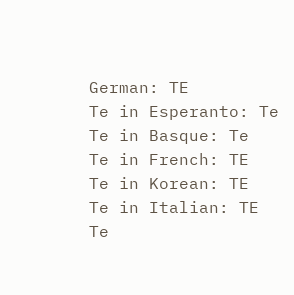German: TE
Te in Esperanto: Te
Te in Basque: Te
Te in French: TE
Te in Korean: TE
Te in Italian: TE
Te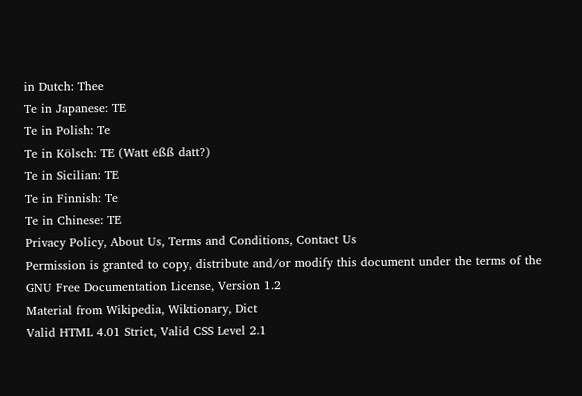in Dutch: Thee
Te in Japanese: TE
Te in Polish: Te
Te in Kölsch: TE (Watt ėßß datt?)
Te in Sicilian: TE
Te in Finnish: Te
Te in Chinese: TE
Privacy Policy, About Us, Terms and Conditions, Contact Us
Permission is granted to copy, distribute and/or modify this document under the terms of the GNU Free Documentation License, Version 1.2
Material from Wikipedia, Wiktionary, Dict
Valid HTML 4.01 Strict, Valid CSS Level 2.1